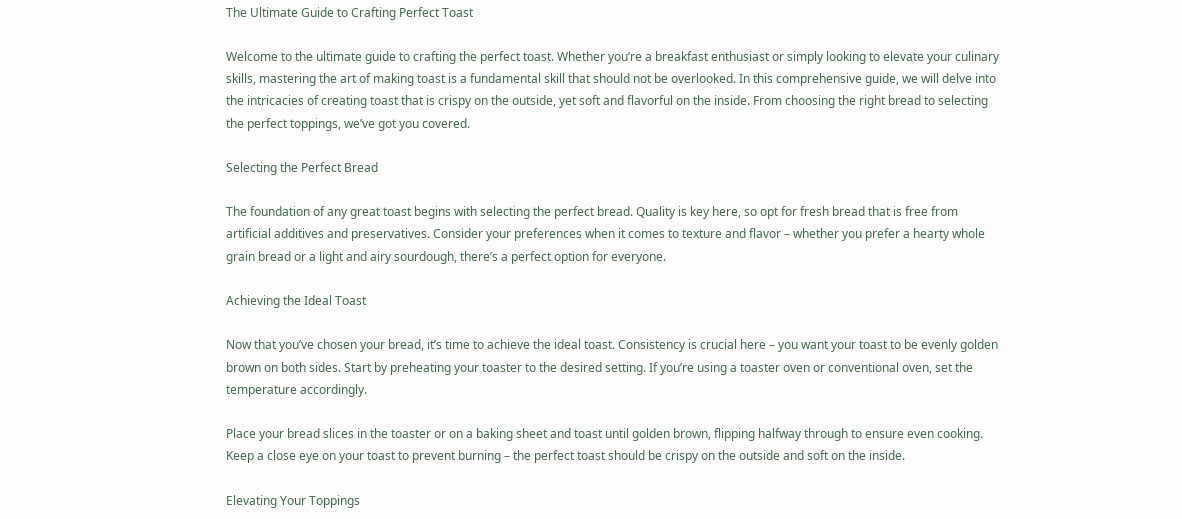The Ultimate Guide to Crafting Perfect Toast

Welcome to the ultimate guide to crafting the perfect toast. Whether you’re a breakfast enthusiast or simply looking to elevate your culinary skills, mastering the art of making toast is a fundamental skill that should not be overlooked. In this comprehensive guide, we will delve into the intricacies of creating toast that is crispy on the outside, yet soft and flavorful on the inside. From choosing the right bread to selecting the perfect toppings, we’ve got you covered.

Selecting the Perfect Bread

The foundation of any great toast begins with selecting the perfect bread. Quality is key here, so opt for fresh bread that is free from artificial additives and preservatives. Consider your preferences when it comes to texture and flavor – whether you prefer a hearty whole grain bread or a light and airy sourdough, there’s a perfect option for everyone.

Achieving the Ideal Toast

Now that you’ve chosen your bread, it’s time to achieve the ideal toast. Consistency is crucial here – you want your toast to be evenly golden brown on both sides. Start by preheating your toaster to the desired setting. If you’re using a toaster oven or conventional oven, set the temperature accordingly.

Place your bread slices in the toaster or on a baking sheet and toast until golden brown, flipping halfway through to ensure even cooking. Keep a close eye on your toast to prevent burning – the perfect toast should be crispy on the outside and soft on the inside.

Elevating Your Toppings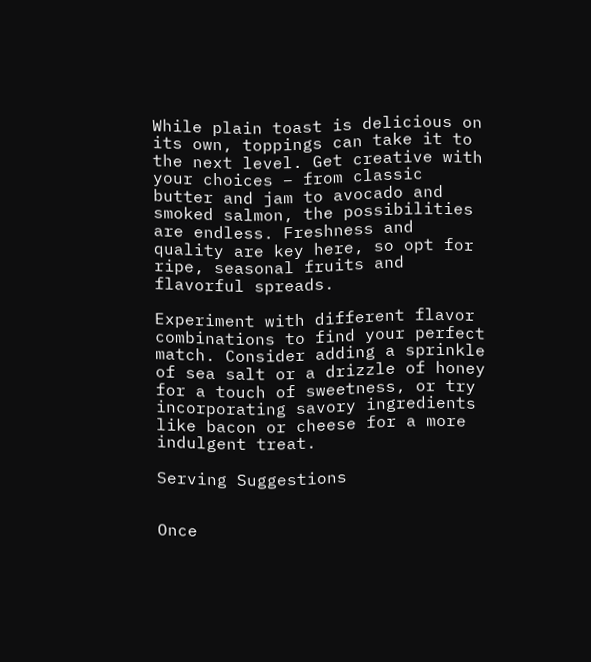While plain toast is delicious on its own, toppings can take it to the next level. Get creative with your choices – from classic butter and jam to avocado and smoked salmon, the possibilities are endless. Freshness and quality are key here, so opt for ripe, seasonal fruits and flavorful spreads.

Experiment with different flavor combinations to find your perfect match. Consider adding a sprinkle of sea salt or a drizzle of honey for a touch of sweetness, or try incorporating savory ingredients like bacon or cheese for a more indulgent treat.

Serving Suggestions


Once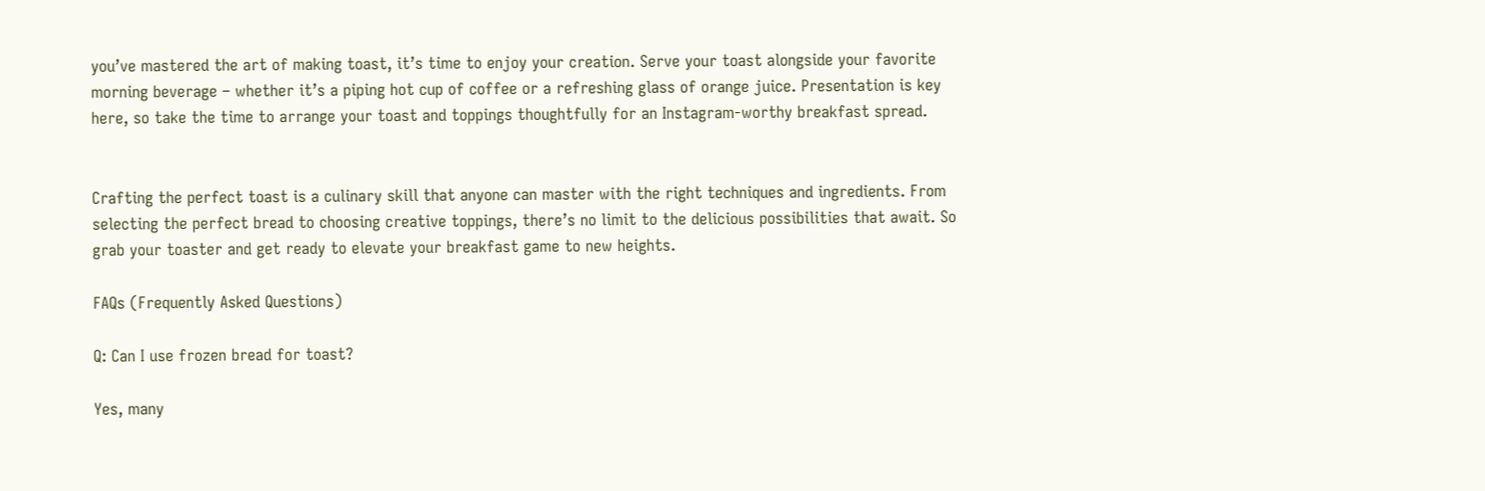you’ve mastered the art of making toast, it’s time to enjoy your creation. Serve your toast alongside your favorite morning beverage – whether it’s a piping hot cup of coffee or a refreshing glass of orange juice. Presentation is key here, so take the time to arrange your toast and toppings thoughtfully for an Instagram-worthy breakfast spread.


Crafting the perfect toast is a culinary skill that anyone can master with the right techniques and ingredients. From selecting the perfect bread to choosing creative toppings, there’s no limit to the delicious possibilities that await. So grab your toaster and get ready to elevate your breakfast game to new heights.

FAQs (Frequently Asked Questions)

Q: Can I use frozen bread for toast?

Yes, many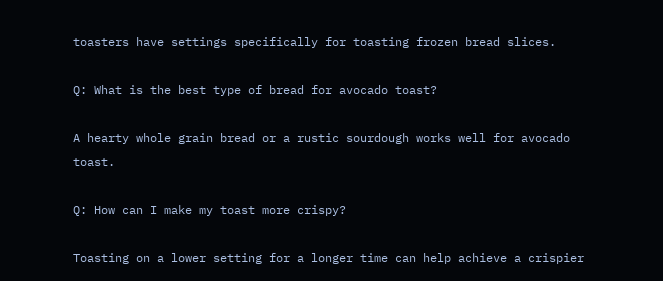toasters have settings specifically for toasting frozen bread slices.

Q: What is the best type of bread for avocado toast?

A hearty whole grain bread or a rustic sourdough works well for avocado toast.

Q: How can I make my toast more crispy?

Toasting on a lower setting for a longer time can help achieve a crispier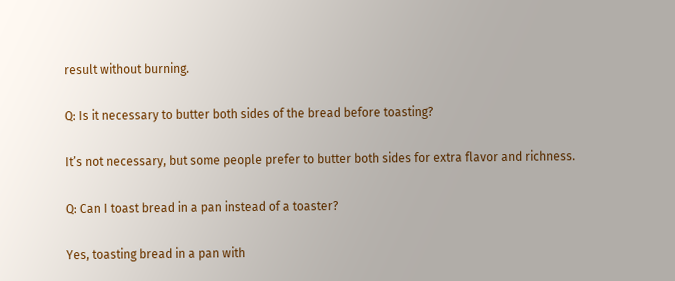result without burning.

Q: Is it necessary to butter both sides of the bread before toasting?

It’s not necessary, but some people prefer to butter both sides for extra flavor and richness.

Q: Can I toast bread in a pan instead of a toaster?

Yes, toasting bread in a pan with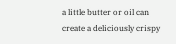a little butter or oil can create a deliciously crispy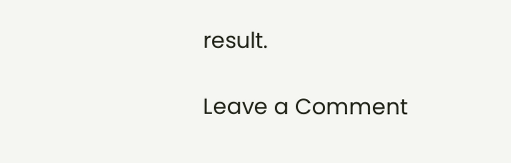result.

Leave a Comment